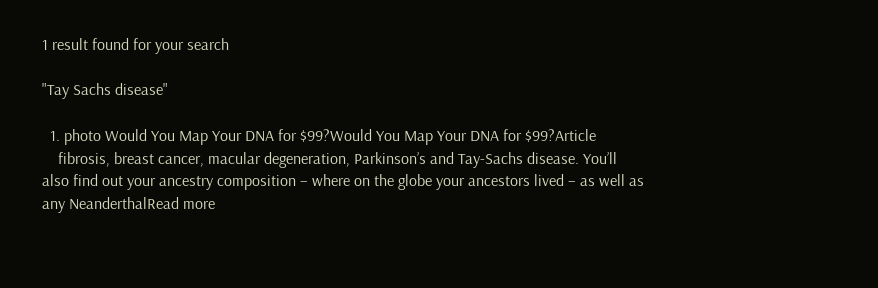1 result found for your search

"Tay Sachs disease"

  1. photo Would You Map Your DNA for $99?Would You Map Your DNA for $99?Article
    fibrosis, breast cancer, macular degeneration, Parkinson’s and Tay-Sachs disease. You’ll also find out your ancestry composition – where on the globe your ancestors lived – as well as any NeanderthalRead more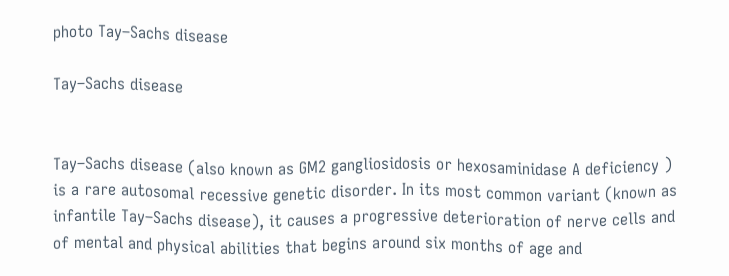photo Tay–Sachs disease

Tay–Sachs disease


Tay–Sachs disease (also known as GM2 gangliosidosis or hexosaminidase A deficiency ) is a rare autosomal recessive genetic disorder. In its most common variant (known as infantile Tay–Sachs disease), it causes a progressive deterioration of nerve cells and of mental and physical abilities that begins around six months of age and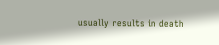usually results in death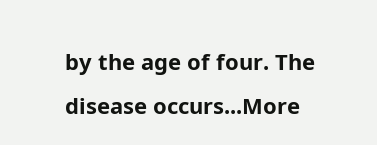by the age of four. The disease occurs...More